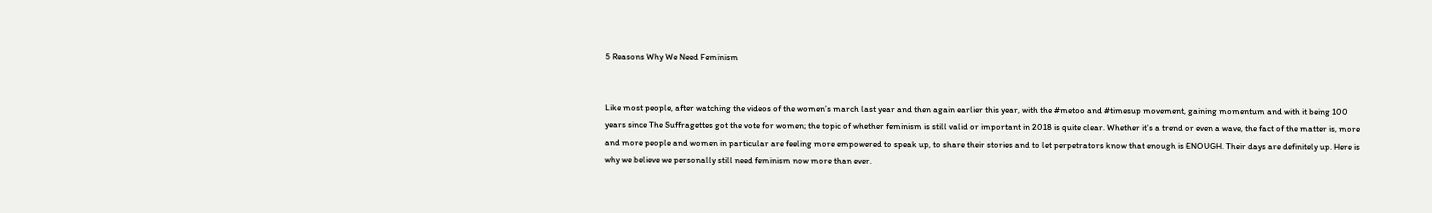5 Reasons Why We Need Feminism


Like most people, after watching the videos of the women’s march last year and then again earlier this year, with the #metoo and #timesup movement, gaining momentum and with it being 100 years since The Suffragettes got the vote for women; the topic of whether feminism is still valid or important in 2018 is quite clear. Whether it’s a trend or even a wave, the fact of the matter is, more and more people and women in particular are feeling more empowered to speak up, to share their stories and to let perpetrators know that enough is ENOUGH. Their days are definitely up. Here is why we believe we personally still need feminism now more than ever.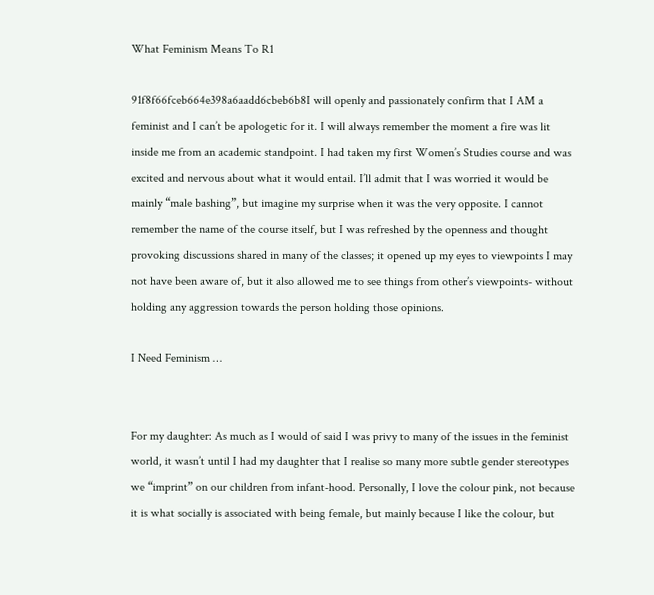What Feminism Means To R1

91f8f66fceb664e398a6aadd6cbeb6b8I will openly and passionately confirm that I AM a feminist and I can’t be apologetic for it. I will always remember the moment a fire was lit inside me from an academic standpoint. I had taken my first Women’s Studies course and was excited and nervous about what it would entail. I’ll admit that I was worried it would be mainly “male bashing”, but imagine my surprise when it was the very opposite. I cannot remember the name of the course itself, but I was refreshed by the openness and thought provoking discussions shared in many of the classes; it opened up my eyes to viewpoints I may not have been aware of, but it also allowed me to see things from other’s viewpoints- without holding any aggression towards the person holding those opinions.

I Need Feminism …


For my daughter: As much as I would of said I was privy to many of the issues in the feminist world, it wasn’t until I had my daughter that I realise so many more subtle gender stereotypes we “imprint” on our children from infant-hood. Personally, I love the colour pink, not because it is what socially is associated with being female, but mainly because I like the colour, but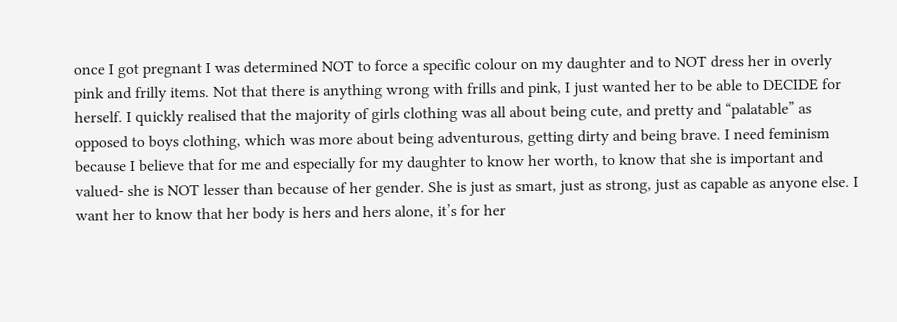once I got pregnant I was determined NOT to force a specific colour on my daughter and to NOT dress her in overly pink and frilly items. Not that there is anything wrong with frills and pink, I just wanted her to be able to DECIDE for herself. I quickly realised that the majority of girls clothing was all about being cute, and pretty and “palatable” as opposed to boys clothing, which was more about being adventurous, getting dirty and being brave. I need feminism because I believe that for me and especially for my daughter to know her worth, to know that she is important and valued- she is NOT lesser than because of her gender. She is just as smart, just as strong, just as capable as anyone else. I want her to know that her body is hers and hers alone, it’s for her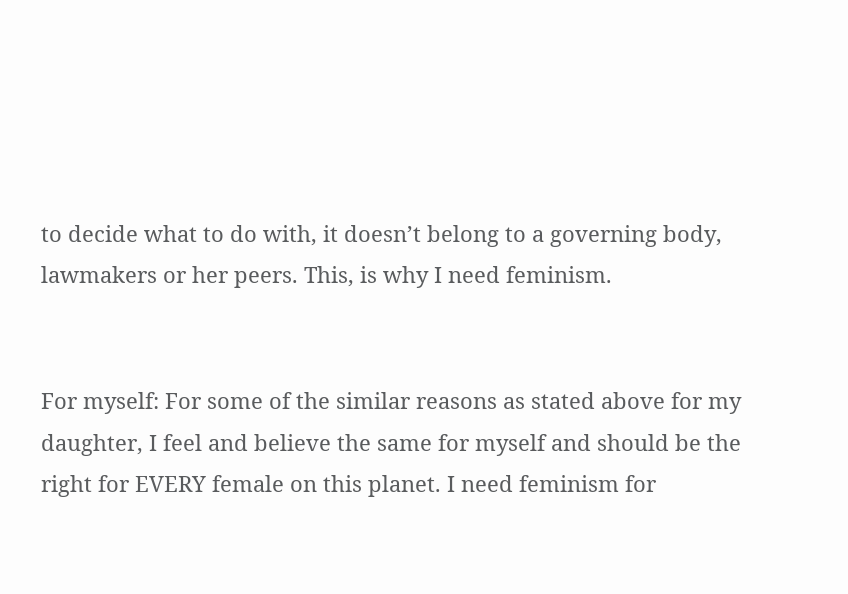to decide what to do with, it doesn’t belong to a governing body, lawmakers or her peers. This, is why I need feminism.


For myself: For some of the similar reasons as stated above for my daughter, I feel and believe the same for myself and should be the right for EVERY female on this planet. I need feminism for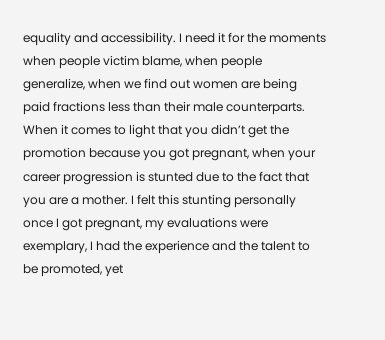equality and accessibility. I need it for the moments when people victim blame, when people generalize, when we find out women are being paid fractions less than their male counterparts. When it comes to light that you didn’t get the promotion because you got pregnant, when your career progression is stunted due to the fact that you are a mother. I felt this stunting personally once I got pregnant, my evaluations were exemplary, I had the experience and the talent to be promoted, yet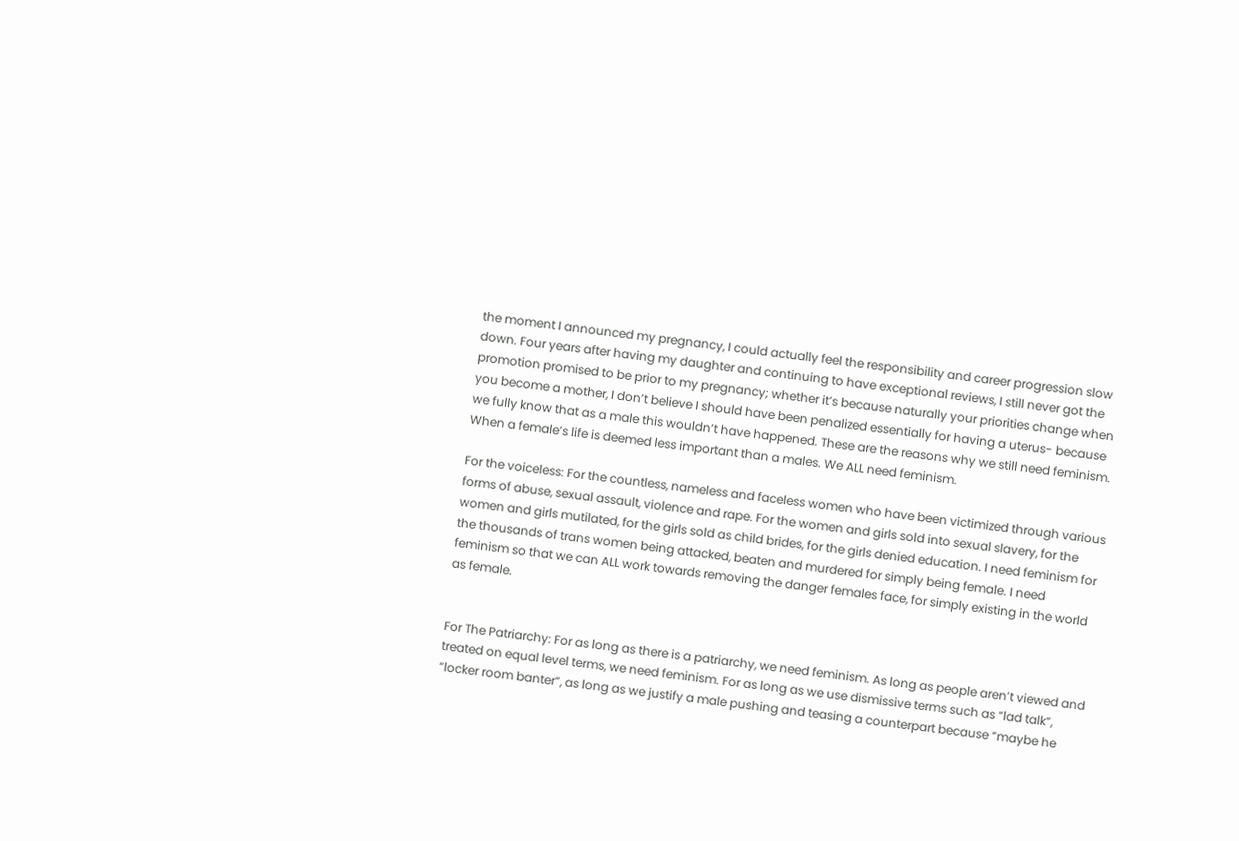the moment I announced my pregnancy, I could actually feel the responsibility and career progression slow down. Four years after having my daughter and continuing to have exceptional reviews, I still never got the promotion promised to be prior to my pregnancy; whether it’s because naturally your priorities change when you become a mother, I don’t believe I should have been penalized essentially for having a uterus- because we fully know that as a male this wouldn’t have happened. These are the reasons why we still need feminism. When a female’s life is deemed less important than a males. We ALL need feminism.

For the voiceless: For the countless, nameless and faceless women who have been victimized through various forms of abuse, sexual assault, violence and rape. For the women and girls sold into sexual slavery, for the women and girls mutilated, for the girls sold as child brides, for the girls denied education. I need feminism for the thousands of trans women being attacked, beaten and murdered for simply being female. I need feminism so that we can ALL work towards removing the danger females face, for simply existing in the world as female.


For The Patriarchy: For as long as there is a patriarchy, we need feminism. As long as people aren’t viewed and treated on equal level terms, we need feminism. For as long as we use dismissive terms such as “lad talk”, “locker room banter”, as long as we justify a male pushing and teasing a counterpart because “maybe he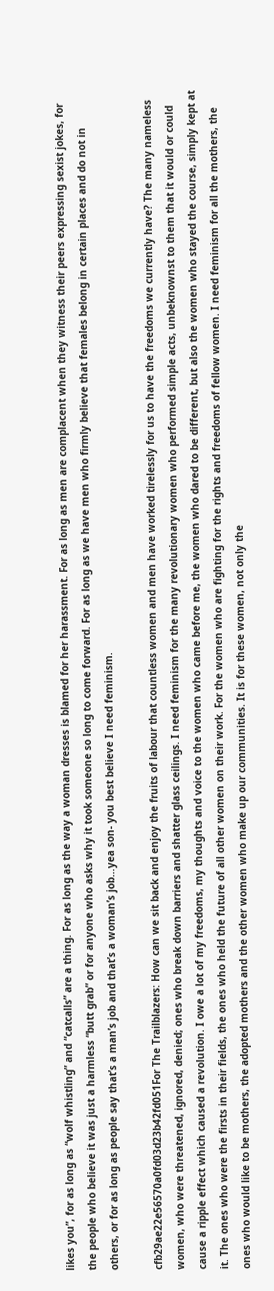likes you”, for as long as “wolf whistling” and “catcalls” are a thing. For as long as the way a woman dresses is blamed for her harassment. For as long as men are complacent when they witness their peers expressing sexist jokes, for the people who believe it was just a harmless “butt grab” or for anyone who asks why it took someone so long to come forward. For as long as we have men who firmly believe that females belong in certain places and do not in others, or for as long as people say that’s a man’s job and that’s a woman’s job…yea son- you best believe I need feminism.

cfb29ae22e56570a0fd03d23b42fd051For The Trailblazers: How can we sit back and enjoy the fruits of labour that countless women and men have worked tirelessly for us to have the freedoms we currently have? The many nameless women, who were threatened, ignored, denied; ones who break down barriers and shatter glass ceilings. I need feminism for the many revolutionary women who performed simple acts, unbeknownst to them that it would or could cause a ripple effect which caused a revolution. I owe a lot of my freedoms, my thoughts and voice to the women who came before me, the women who dared to be different, but also the women who stayed the course, simply kept at it. The ones who were the firsts in their fields, the ones who held the future of all other women on their work. For the women who are fighting for the rights and freedoms of fellow women. I need feminism for all the mothers, the ones who would like to be mothers, the adopted mothers and the other women who make up our communities. It is for these women, not only the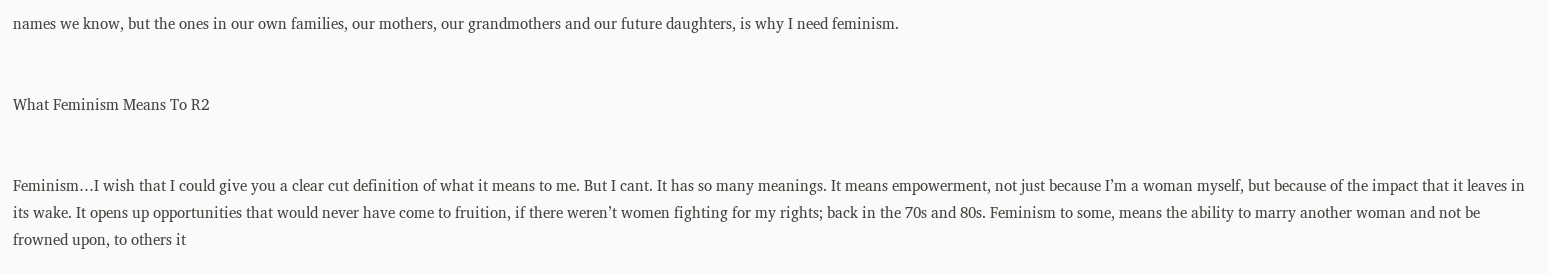names we know, but the ones in our own families, our mothers, our grandmothers and our future daughters, is why I need feminism.


What Feminism Means To R2


Feminism…I wish that I could give you a clear cut definition of what it means to me. But I cant. It has so many meanings. It means empowerment, not just because I’m a woman myself, but because of the impact that it leaves in its wake. It opens up opportunities that would never have come to fruition, if there weren’t women fighting for my rights; back in the 70s and 80s. Feminism to some, means the ability to marry another woman and not be frowned upon, to others it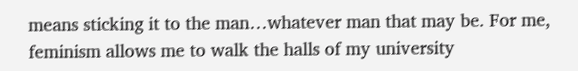means sticking it to the man…whatever man that may be. For me, feminism allows me to walk the halls of my university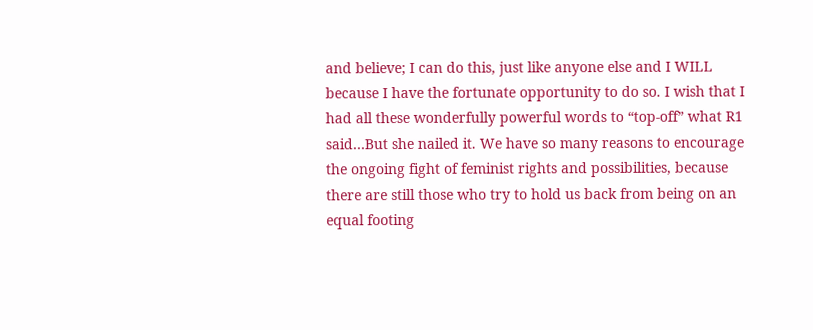and believe; I can do this, just like anyone else and I WILL because I have the fortunate opportunity to do so. I wish that I had all these wonderfully powerful words to “top-off” what R1 said…But she nailed it. We have so many reasons to encourage the ongoing fight of feminist rights and possibilities, because there are still those who try to hold us back from being on an equal footing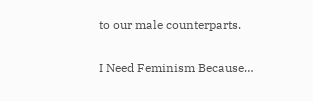to our male counterparts.

I Need Feminism Because…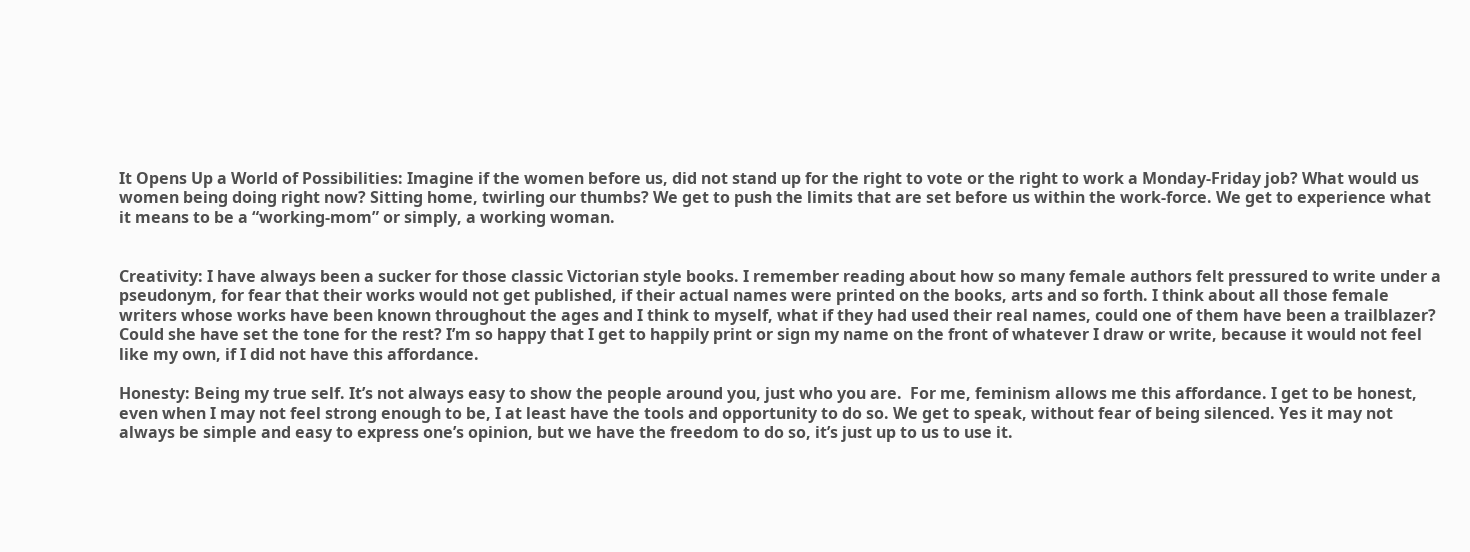It Opens Up a World of Possibilities: Imagine if the women before us, did not stand up for the right to vote or the right to work a Monday-Friday job? What would us women being doing right now? Sitting home, twirling our thumbs? We get to push the limits that are set before us within the work-force. We get to experience what it means to be a “working-mom” or simply, a working woman.


Creativity: I have always been a sucker for those classic Victorian style books. I remember reading about how so many female authors felt pressured to write under a pseudonym, for fear that their works would not get published, if their actual names were printed on the books, arts and so forth. I think about all those female writers whose works have been known throughout the ages and I think to myself, what if they had used their real names, could one of them have been a trailblazer? Could she have set the tone for the rest? I’m so happy that I get to happily print or sign my name on the front of whatever I draw or write, because it would not feel like my own, if I did not have this affordance.

Honesty: Being my true self. It’s not always easy to show the people around you, just who you are.  For me, feminism allows me this affordance. I get to be honest, even when I may not feel strong enough to be, I at least have the tools and opportunity to do so. We get to speak, without fear of being silenced. Yes it may not always be simple and easy to express one’s opinion, but we have the freedom to do so, it’s just up to us to use it.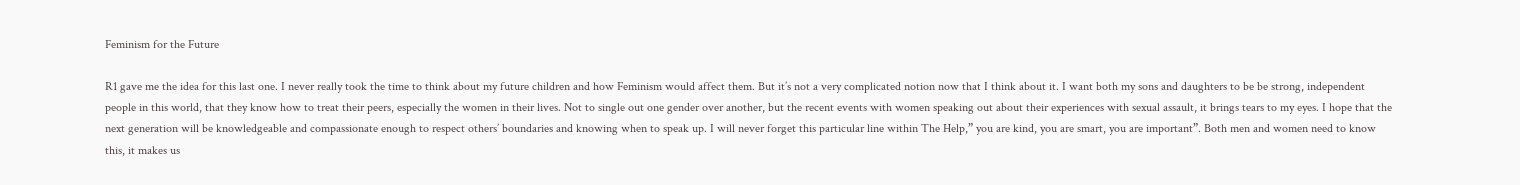Feminism for the Future

R1 gave me the idea for this last one. I never really took the time to think about my future children and how Feminism would affect them. But it’s not a very complicated notion now that I think about it. I want both my sons and daughters to be be strong, independent people in this world, that they know how to treat their peers, especially the women in their lives. Not to single out one gender over another, but the recent events with women speaking out about their experiences with sexual assault, it brings tears to my eyes. I hope that the next generation will be knowledgeable and compassionate enough to respect others’ boundaries and knowing when to speak up. I will never forget this particular line within The Help,” you are kind, you are smart, you are important”. Both men and women need to know this, it makes us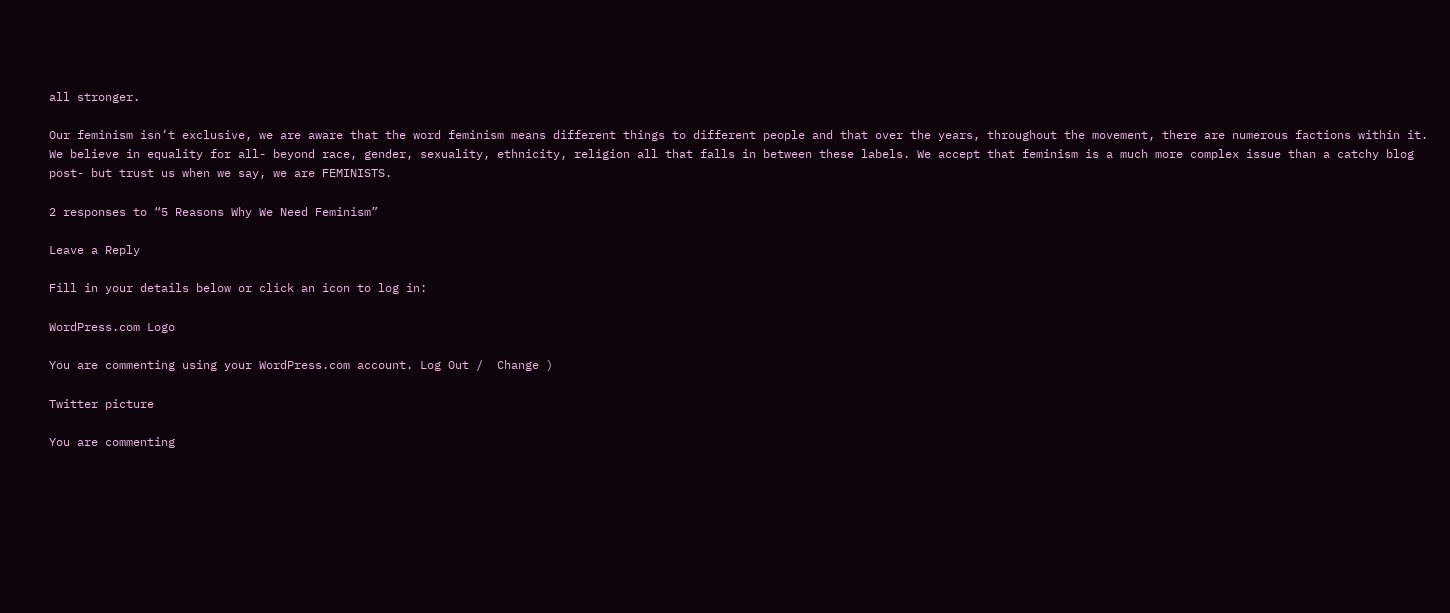all stronger.

Our feminism isn’t exclusive, we are aware that the word feminism means different things to different people and that over the years, throughout the movement, there are numerous factions within it. We believe in equality for all- beyond race, gender, sexuality, ethnicity, religion all that falls in between these labels. We accept that feminism is a much more complex issue than a catchy blog post- but trust us when we say, we are FEMINISTS.

2 responses to “5 Reasons Why We Need Feminism”

Leave a Reply

Fill in your details below or click an icon to log in:

WordPress.com Logo

You are commenting using your WordPress.com account. Log Out /  Change )

Twitter picture

You are commenting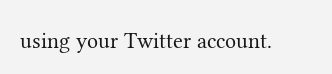using your Twitter account.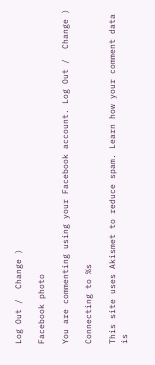Log Out /  Change )

Facebook photo

You are commenting using your Facebook account. Log Out /  Change )

Connecting to %s

This site uses Akismet to reduce spam. Learn how your comment data is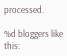processed.

%d bloggers like this: